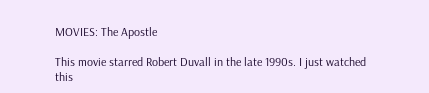MOVIES: The Apostle

This movie starred Robert Duvall in the late 1990s. I just watched this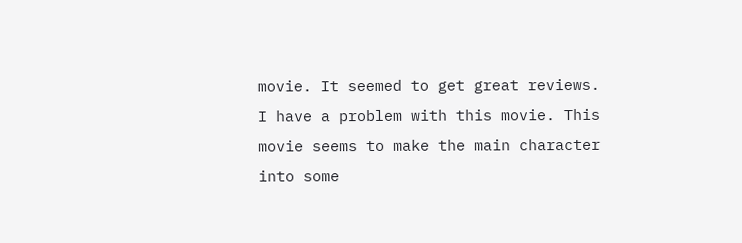movie. It seemed to get great reviews. I have a problem with this movie. This movie seems to make the main character into some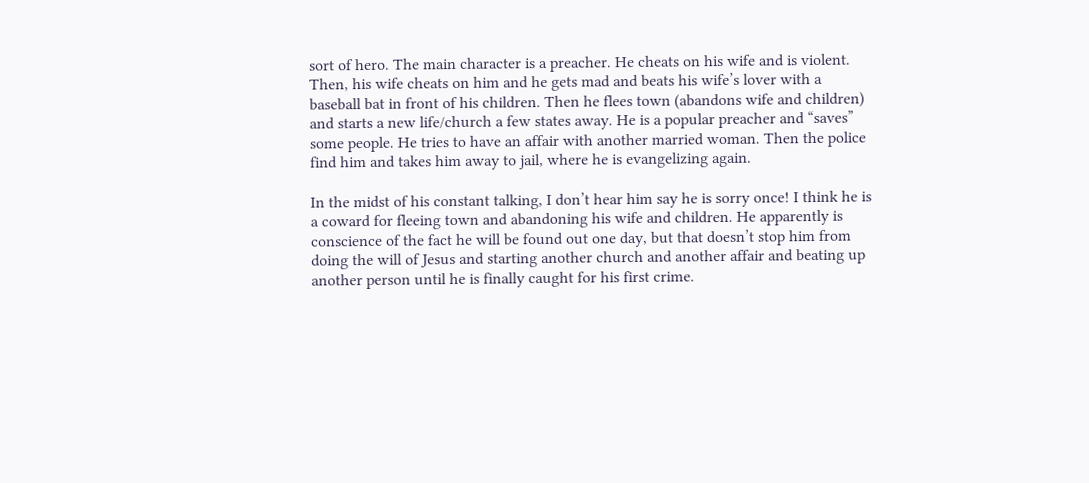sort of hero. The main character is a preacher. He cheats on his wife and is violent. Then, his wife cheats on him and he gets mad and beats his wife’s lover with a baseball bat in front of his children. Then he flees town (abandons wife and children) and starts a new life/church a few states away. He is a popular preacher and “saves” some people. He tries to have an affair with another married woman. Then the police find him and takes him away to jail, where he is evangelizing again.

In the midst of his constant talking, I don’t hear him say he is sorry once! I think he is a coward for fleeing town and abandoning his wife and children. He apparently is conscience of the fact he will be found out one day, but that doesn’t stop him from doing the will of Jesus and starting another church and another affair and beating up another person until he is finally caught for his first crime.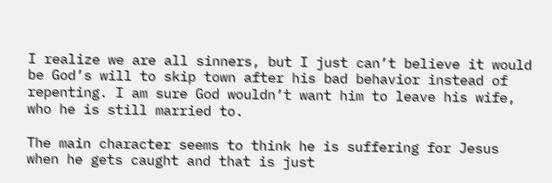I realize we are all sinners, but I just can’t believe it would be God’s will to skip town after his bad behavior instead of repenting. I am sure God wouldn’t want him to leave his wife, who he is still married to.

The main character seems to think he is suffering for Jesus when he gets caught and that is just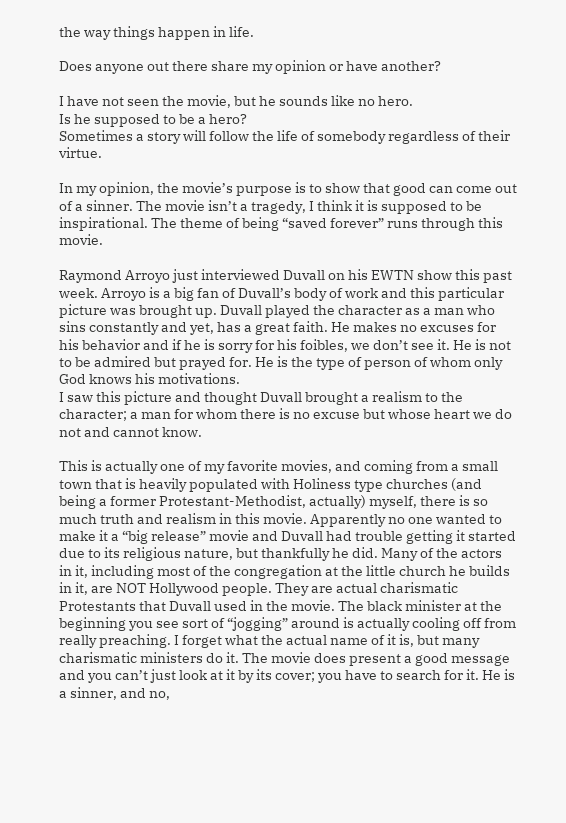the way things happen in life.

Does anyone out there share my opinion or have another?

I have not seen the movie, but he sounds like no hero.
Is he supposed to be a hero?
Sometimes a story will follow the life of somebody regardless of their virtue.

In my opinion, the movie’s purpose is to show that good can come out of a sinner. The movie isn’t a tragedy, I think it is supposed to be inspirational. The theme of being “saved forever” runs through this movie.

Raymond Arroyo just interviewed Duvall on his EWTN show this past week. Arroyo is a big fan of Duvall’s body of work and this particular picture was brought up. Duvall played the character as a man who sins constantly and yet, has a great faith. He makes no excuses for his behavior and if he is sorry for his foibles, we don’t see it. He is not to be admired but prayed for. He is the type of person of whom only God knows his motivations.
I saw this picture and thought Duvall brought a realism to the character; a man for whom there is no excuse but whose heart we do not and cannot know.

This is actually one of my favorite movies, and coming from a small town that is heavily populated with Holiness type churches (and being a former Protestant-Methodist, actually) myself, there is so much truth and realism in this movie. Apparently no one wanted to make it a “big release” movie and Duvall had trouble getting it started due to its religious nature, but thankfully he did. Many of the actors in it, including most of the congregation at the little church he builds in it, are NOT Hollywood people. They are actual charismatic Protestants that Duvall used in the movie. The black minister at the beginning you see sort of “jogging” around is actually cooling off from really preaching. I forget what the actual name of it is, but many charismatic ministers do it. The movie does present a good message and you can’t just look at it by its cover; you have to search for it. He is a sinner, and no,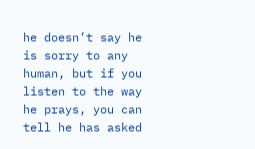he doesn’t say he is sorry to any human, but if you listen to the way he prays, you can tell he has asked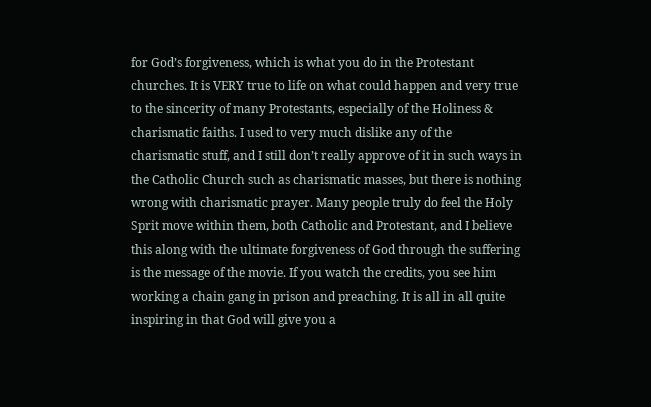for God’s forgiveness, which is what you do in the Protestant churches. It is VERY true to life on what could happen and very true to the sincerity of many Protestants, especially of the Holiness & charismatic faiths. I used to very much dislike any of the charismatic stuff, and I still don’t really approve of it in such ways in the Catholic Church such as charismatic masses, but there is nothing wrong with charismatic prayer. Many people truly do feel the Holy Sprit move within them, both Catholic and Protestant, and I believe this along with the ultimate forgiveness of God through the suffering is the message of the movie. If you watch the credits, you see him working a chain gang in prison and preaching. It is all in all quite inspiring in that God will give you a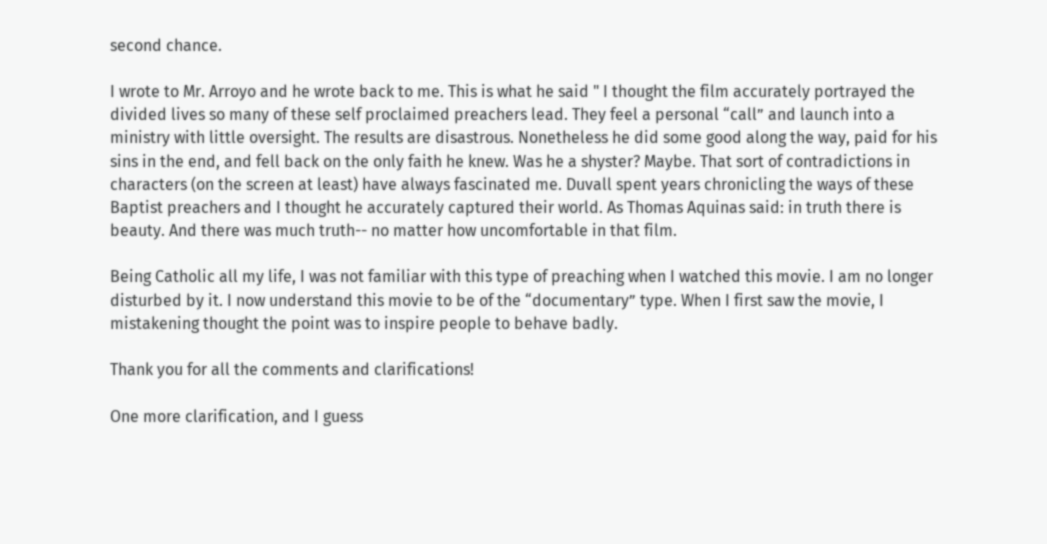second chance.

I wrote to Mr. Arroyo and he wrote back to me. This is what he said " I thought the film accurately portrayed the divided lives so many of these self proclaimed preachers lead. They feel a personal “call” and launch into a ministry with little oversight. The results are disastrous. Nonetheless he did some good along the way, paid for his sins in the end, and fell back on the only faith he knew. Was he a shyster? Maybe. That sort of contradictions in characters (on the screen at least) have always fascinated me. Duvall spent years chronicling the ways of these Baptist preachers and I thought he accurately captured their world. As Thomas Aquinas said: in truth there is beauty. And there was much truth-- no matter how uncomfortable in that film.

Being Catholic all my life, I was not familiar with this type of preaching when I watched this movie. I am no longer disturbed by it. I now understand this movie to be of the “documentary” type. When I first saw the movie, I mistakening thought the point was to inspire people to behave badly.

Thank you for all the comments and clarifications!

One more clarification, and I guess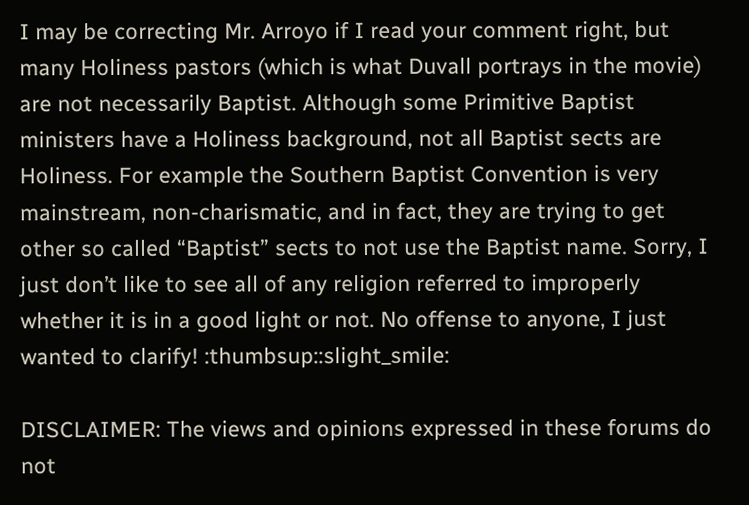I may be correcting Mr. Arroyo if I read your comment right, but many Holiness pastors (which is what Duvall portrays in the movie) are not necessarily Baptist. Although some Primitive Baptist ministers have a Holiness background, not all Baptist sects are Holiness. For example the Southern Baptist Convention is very mainstream, non-charismatic, and in fact, they are trying to get other so called “Baptist” sects to not use the Baptist name. Sorry, I just don’t like to see all of any religion referred to improperly whether it is in a good light or not. No offense to anyone, I just wanted to clarify! :thumbsup::slight_smile:

DISCLAIMER: The views and opinions expressed in these forums do not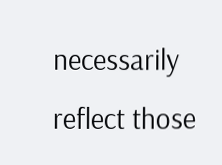necessarily reflect those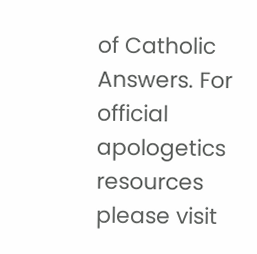of Catholic Answers. For official apologetics resources please visit